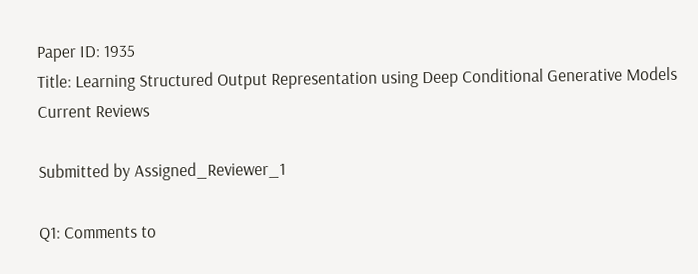Paper ID: 1935
Title: Learning Structured Output Representation using Deep Conditional Generative Models
Current Reviews

Submitted by Assigned_Reviewer_1

Q1: Comments to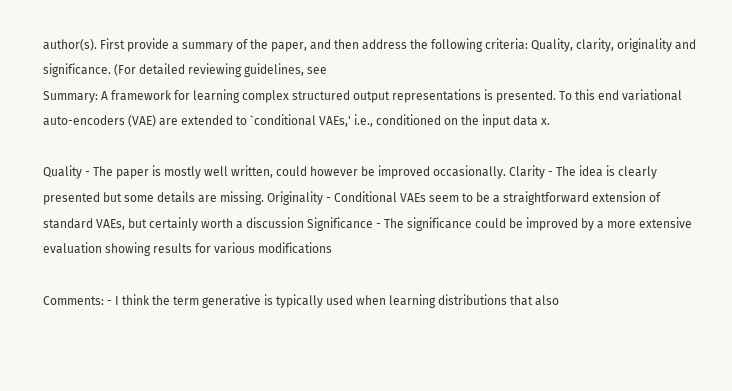author(s). First provide a summary of the paper, and then address the following criteria: Quality, clarity, originality and significance. (For detailed reviewing guidelines, see
Summary: A framework for learning complex structured output representations is presented. To this end variational auto-encoders (VAE) are extended to `conditional VAEs,' i.e., conditioned on the input data x.

Quality - The paper is mostly well written, could however be improved occasionally. Clarity - The idea is clearly presented but some details are missing. Originality - Conditional VAEs seem to be a straightforward extension of standard VAEs, but certainly worth a discussion Significance - The significance could be improved by a more extensive evaluation showing results for various modifications

Comments: - I think the term generative is typically used when learning distributions that also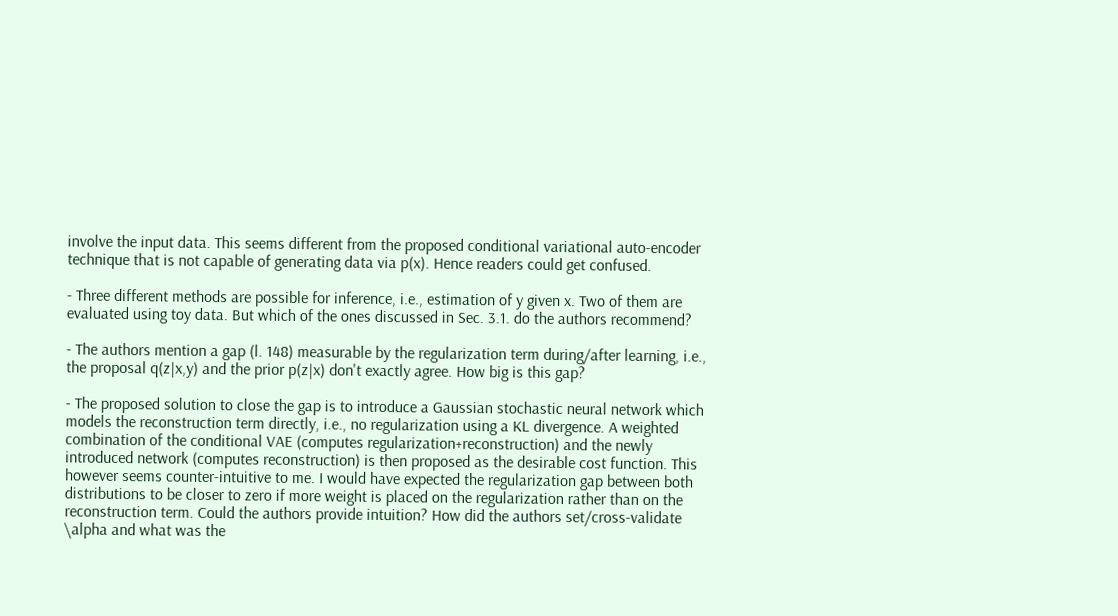involve the input data. This seems different from the proposed conditional variational auto-encoder technique that is not capable of generating data via p(x). Hence readers could get confused.

- Three different methods are possible for inference, i.e., estimation of y given x. Two of them are evaluated using toy data. But which of the ones discussed in Sec. 3.1. do the authors recommend?

- The authors mention a gap (l. 148) measurable by the regularization term during/after learning, i.e., the proposal q(z|x,y) and the prior p(z|x) don't exactly agree. How big is this gap?

- The proposed solution to close the gap is to introduce a Gaussian stochastic neural network which models the reconstruction term directly, i.e., no regularization using a KL divergence. A weighted combination of the conditional VAE (computes regularization+reconstruction) and the newly introduced network (computes reconstruction) is then proposed as the desirable cost function. This however seems counter-intuitive to me. I would have expected the regularization gap between both distributions to be closer to zero if more weight is placed on the regularization rather than on the reconstruction term. Could the authors provide intuition? How did the authors set/cross-validate \alpha and what was the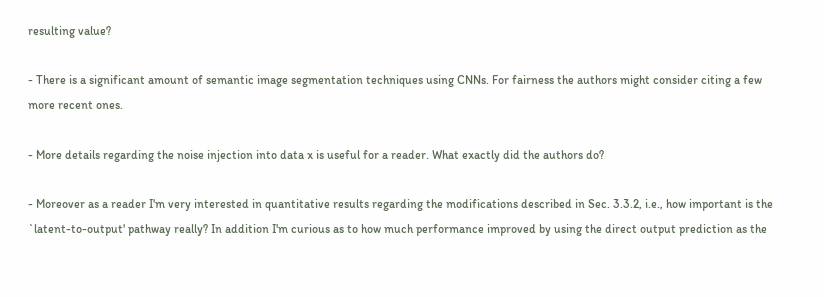resulting value?

- There is a significant amount of semantic image segmentation techniques using CNNs. For fairness the authors might consider citing a few more recent ones.

- More details regarding the noise injection into data x is useful for a reader. What exactly did the authors do?

- Moreover as a reader I'm very interested in quantitative results regarding the modifications described in Sec. 3.3.2, i.e., how important is the `latent-to-output' pathway really? In addition I'm curious as to how much performance improved by using the direct output prediction as the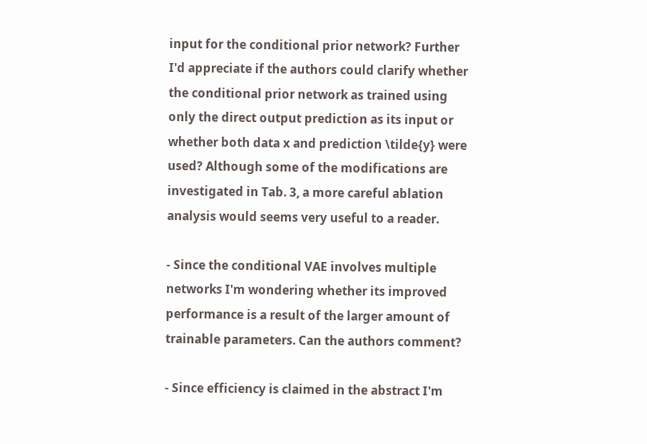input for the conditional prior network? Further I'd appreciate if the authors could clarify whether the conditional prior network as trained using only the direct output prediction as its input or whether both data x and prediction \tilde{y} were used? Although some of the modifications are investigated in Tab. 3, a more careful ablation analysis would seems very useful to a reader.

- Since the conditional VAE involves multiple networks I'm wondering whether its improved performance is a result of the larger amount of trainable parameters. Can the authors comment?

- Since efficiency is claimed in the abstract I'm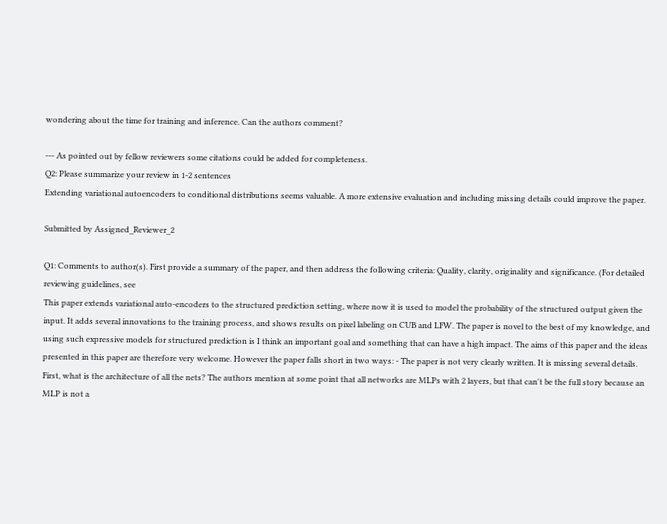wondering about the time for training and inference. Can the authors comment?

--- As pointed out by fellow reviewers some citations could be added for completeness.
Q2: Please summarize your review in 1-2 sentences
Extending variational autoencoders to conditional distributions seems valuable. A more extensive evaluation and including missing details could improve the paper.

Submitted by Assigned_Reviewer_2

Q1: Comments to author(s). First provide a summary of the paper, and then address the following criteria: Quality, clarity, originality and significance. (For detailed reviewing guidelines, see
This paper extends variational auto-encoders to the structured prediction setting, where now it is used to model the probability of the structured output given the input. It adds several innovations to the training process, and shows results on pixel labeling on CUB and LFW. The paper is novel to the best of my knowledge, and using such expressive models for structured prediction is I think an important goal and something that can have a high impact. The aims of this paper and the ideas presented in this paper are therefore very welcome. However the paper falls short in two ways: - The paper is not very clearly written. It is missing several details. First, what is the architecture of all the nets? The authors mention at some point that all networks are MLPs with 2 layers, but that can't be the full story because an MLP is not a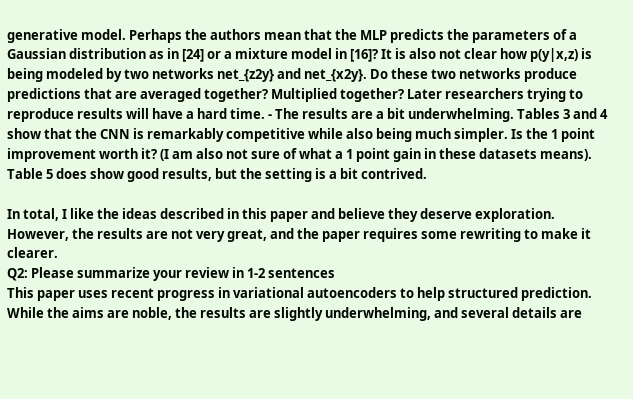generative model. Perhaps the authors mean that the MLP predicts the parameters of a Gaussian distribution as in [24] or a mixture model in [16]? It is also not clear how p(y|x,z) is being modeled by two networks net_{z2y} and net_{x2y}. Do these two networks produce predictions that are averaged together? Multiplied together? Later researchers trying to reproduce results will have a hard time. - The results are a bit underwhelming. Tables 3 and 4 show that the CNN is remarkably competitive while also being much simpler. Is the 1 point improvement worth it? (I am also not sure of what a 1 point gain in these datasets means). Table 5 does show good results, but the setting is a bit contrived.

In total, I like the ideas described in this paper and believe they deserve exploration. However, the results are not very great, and the paper requires some rewriting to make it clearer.
Q2: Please summarize your review in 1-2 sentences
This paper uses recent progress in variational autoencoders to help structured prediction. While the aims are noble, the results are slightly underwhelming, and several details are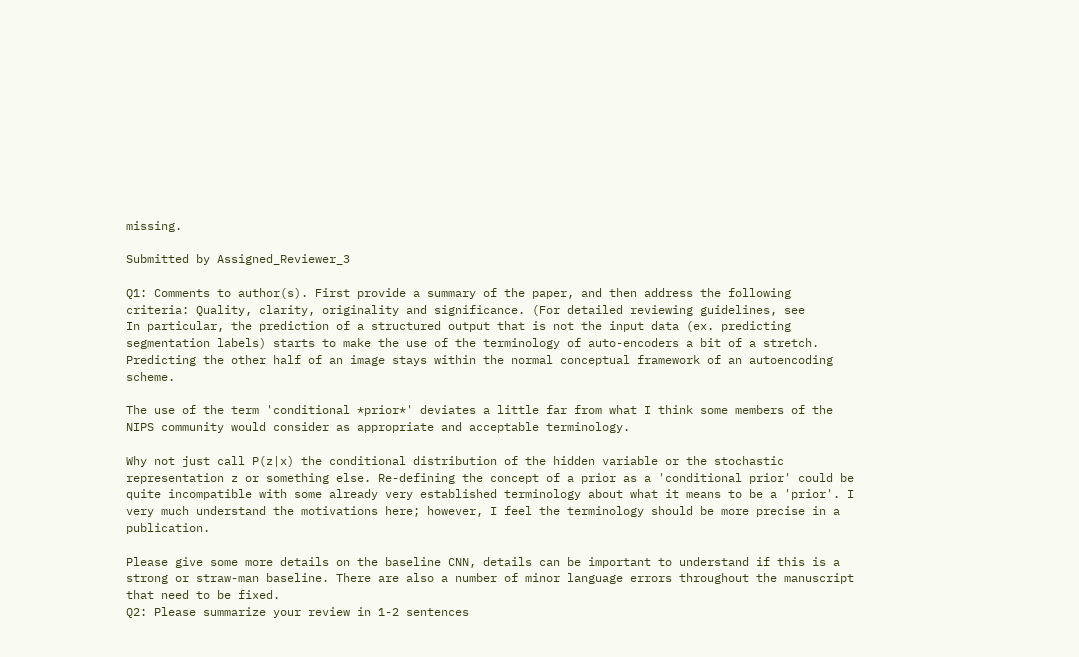missing.

Submitted by Assigned_Reviewer_3

Q1: Comments to author(s). First provide a summary of the paper, and then address the following criteria: Quality, clarity, originality and significance. (For detailed reviewing guidelines, see
In particular, the prediction of a structured output that is not the input data (ex. predicting segmentation labels) starts to make the use of the terminology of auto-encoders a bit of a stretch. Predicting the other half of an image stays within the normal conceptual framework of an autoencoding scheme.

The use of the term 'conditional *prior*' deviates a little far from what I think some members of the NIPS community would consider as appropriate and acceptable terminology.

Why not just call P(z|x) the conditional distribution of the hidden variable or the stochastic representation z or something else. Re-defining the concept of a prior as a 'conditional prior' could be quite incompatible with some already very established terminology about what it means to be a 'prior'. I very much understand the motivations here; however, I feel the terminology should be more precise in a publication.

Please give some more details on the baseline CNN, details can be important to understand if this is a strong or straw-man baseline. There are also a number of minor language errors throughout the manuscript that need to be fixed.
Q2: Please summarize your review in 1-2 sentences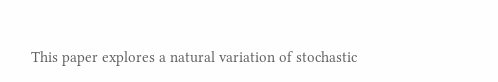This paper explores a natural variation of stochastic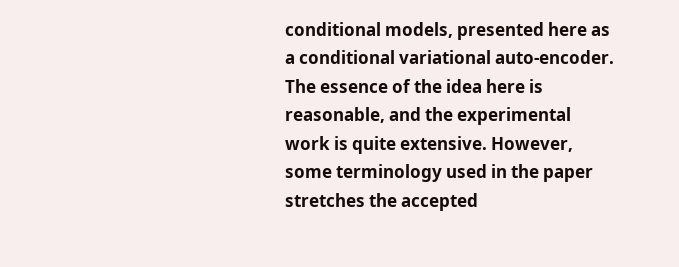conditional models, presented here as a conditional variational auto-encoder. The essence of the idea here is reasonable, and the experimental work is quite extensive. However, some terminology used in the paper stretches the accepted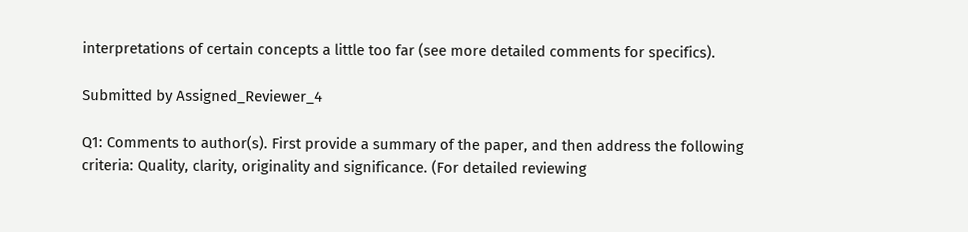interpretations of certain concepts a little too far (see more detailed comments for specifics).

Submitted by Assigned_Reviewer_4

Q1: Comments to author(s). First provide a summary of the paper, and then address the following criteria: Quality, clarity, originality and significance. (For detailed reviewing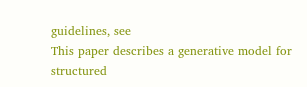guidelines, see
This paper describes a generative model for structured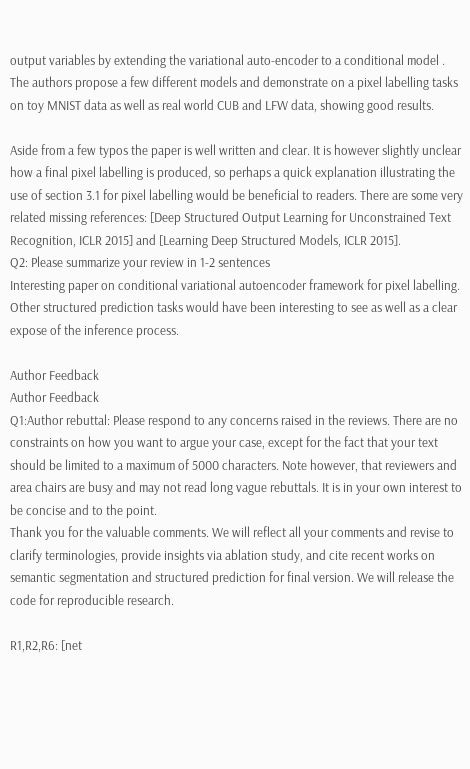output variables by extending the variational auto-encoder to a conditional model . The authors propose a few different models and demonstrate on a pixel labelling tasks on toy MNIST data as well as real world CUB and LFW data, showing good results.

Aside from a few typos the paper is well written and clear. It is however slightly unclear how a final pixel labelling is produced, so perhaps a quick explanation illustrating the use of section 3.1 for pixel labelling would be beneficial to readers. There are some very related missing references: [Deep Structured Output Learning for Unconstrained Text Recognition, ICLR 2015] and [Learning Deep Structured Models, ICLR 2015].
Q2: Please summarize your review in 1-2 sentences
Interesting paper on conditional variational autoencoder framework for pixel labelling. Other structured prediction tasks would have been interesting to see as well as a clear expose of the inference process.

Author Feedback
Author Feedback
Q1:Author rebuttal: Please respond to any concerns raised in the reviews. There are no constraints on how you want to argue your case, except for the fact that your text should be limited to a maximum of 5000 characters. Note however, that reviewers and area chairs are busy and may not read long vague rebuttals. It is in your own interest to be concise and to the point.
Thank you for the valuable comments. We will reflect all your comments and revise to clarify terminologies, provide insights via ablation study, and cite recent works on semantic segmentation and structured prediction for final version. We will release the code for reproducible research.

R1,R2,R6: [net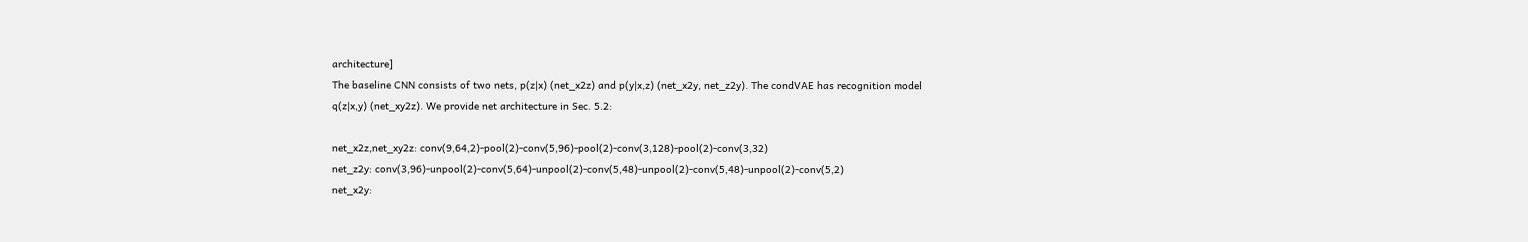architecture]
The baseline CNN consists of two nets, p(z|x) (net_x2z) and p(y|x,z) (net_x2y, net_z2y). The condVAE has recognition model q(z|x,y) (net_xy2z). We provide net architecture in Sec. 5.2:

net_x2z,net_xy2z: conv(9,64,2)-pool(2)-conv(5,96)-pool(2)-conv(3,128)-pool(2)-conv(3,32)
net_z2y: conv(3,96)-unpool(2)-conv(5,64)-unpool(2)-conv(5,48)-unpool(2)-conv(5,48)-unpool(2)-conv(5,2)
net_x2y: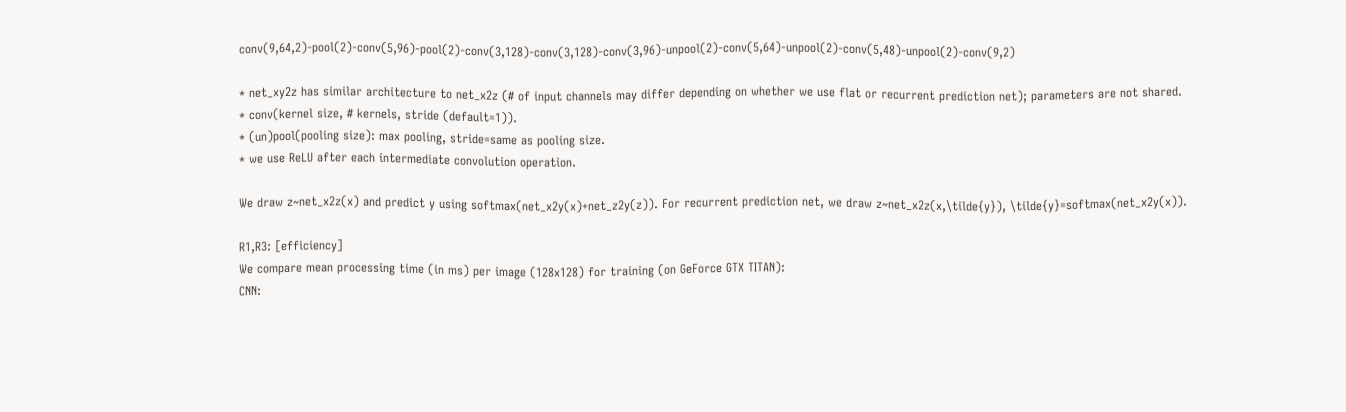conv(9,64,2)-pool(2)-conv(5,96)-pool(2)-conv(3,128)-conv(3,128)-conv(3,96)-unpool(2)-conv(5,64)-unpool(2)-conv(5,48)-unpool(2)-conv(9,2)

* net_xy2z has similar architecture to net_x2z (# of input channels may differ depending on whether we use flat or recurrent prediction net); parameters are not shared.
* conv(kernel size, # kernels, stride (default=1)).
* (un)pool(pooling size): max pooling, stride=same as pooling size.
* we use ReLU after each intermediate convolution operation.

We draw z~net_x2z(x) and predict y using softmax(net_x2y(x)+net_z2y(z)). For recurrent prediction net, we draw z~net_x2z(x,\tilde{y}), \tilde{y}=softmax(net_x2y(x)).

R1,R3: [efficiency]
We compare mean processing time (in ms) per image (128x128) for training (on GeForce GTX TITAN):
CNN: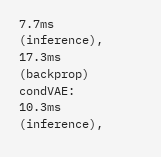7.7ms (inference), 17.3ms (backprop)
condVAE: 10.3ms (inference),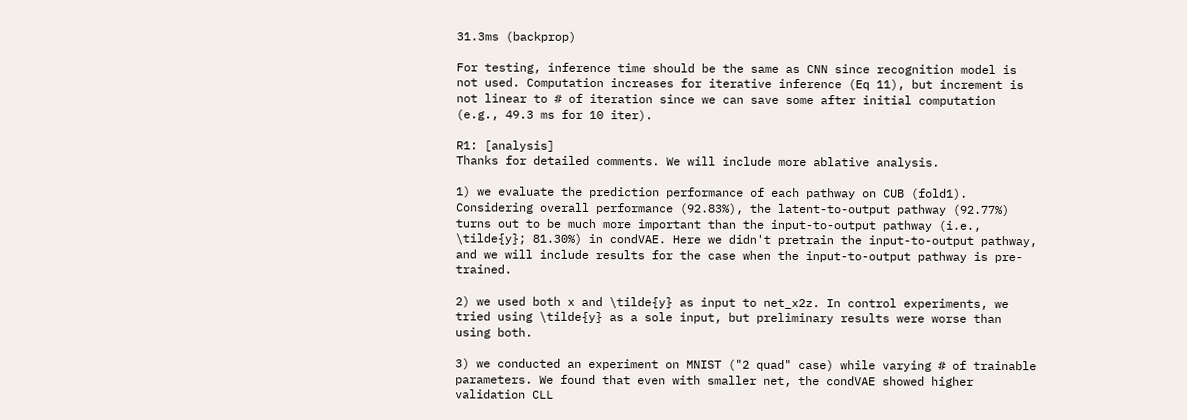31.3ms (backprop)

For testing, inference time should be the same as CNN since recognition model is not used. Computation increases for iterative inference (Eq 11), but increment is not linear to # of iteration since we can save some after initial computation (e.g., 49.3 ms for 10 iter).

R1: [analysis]
Thanks for detailed comments. We will include more ablative analysis.

1) we evaluate the prediction performance of each pathway on CUB (fold1). Considering overall performance (92.83%), the latent-to-output pathway (92.77%) turns out to be much more important than the input-to-output pathway (i.e., \tilde{y}; 81.30%) in condVAE. Here we didn't pretrain the input-to-output pathway, and we will include results for the case when the input-to-output pathway is pre-trained.

2) we used both x and \tilde{y} as input to net_x2z. In control experiments, we tried using \tilde{y} as a sole input, but preliminary results were worse than using both.

3) we conducted an experiment on MNIST ("2 quad" case) while varying # of trainable parameters. We found that even with smaller net, the condVAE showed higher validation CLL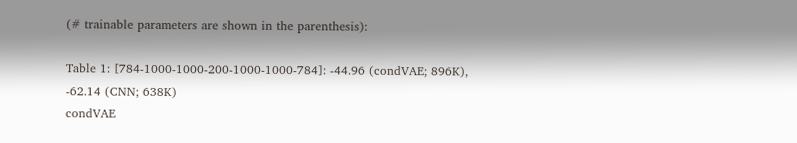(# trainable parameters are shown in the parenthesis):

Table 1: [784-1000-1000-200-1000-1000-784]: -44.96 (condVAE; 896K), -62.14 (CNN; 638K)
condVAE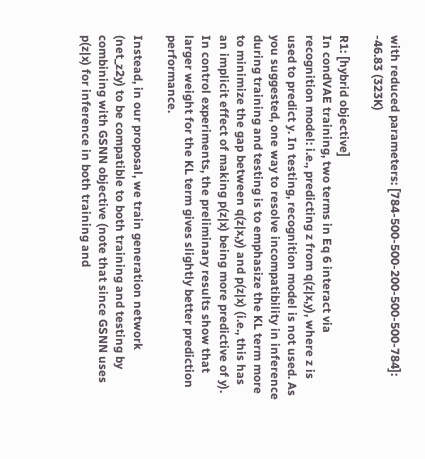with reduced parameters: [784-500-500-200-500-500-784]: -46.83 (323K)

R1: [hybrid objective]
In condVAE training, two terms in Eq 6 interact via recognition model: i.e., predicting z from q(z|x,y), where z is used to predict y. In testing, recognition model is not used. As you suggested, one way to resolve incompatibility in inference during training and testing is to emphasize the KL term more to minimize the gap between q(z|x,y) and p(z|x) (i.e., this has an implicit effect of making p(z|x) being more predictive of y). In control experiments, the preliminary results show that larger weight for the KL term gives slightly better prediction performance.

Instead, in our proposal, we train generation network (net_z2y) to be compatible to both training and testing by combining with GSNN objective (note that since GSNN uses p(z|x) for inference in both training and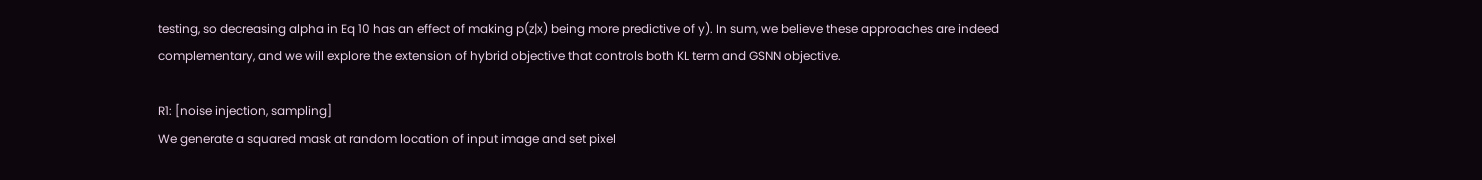testing, so decreasing alpha in Eq 10 has an effect of making p(z|x) being more predictive of y). In sum, we believe these approaches are indeed complementary, and we will explore the extension of hybrid objective that controls both KL term and GSNN objective.

R1: [noise injection, sampling]
We generate a squared mask at random location of input image and set pixel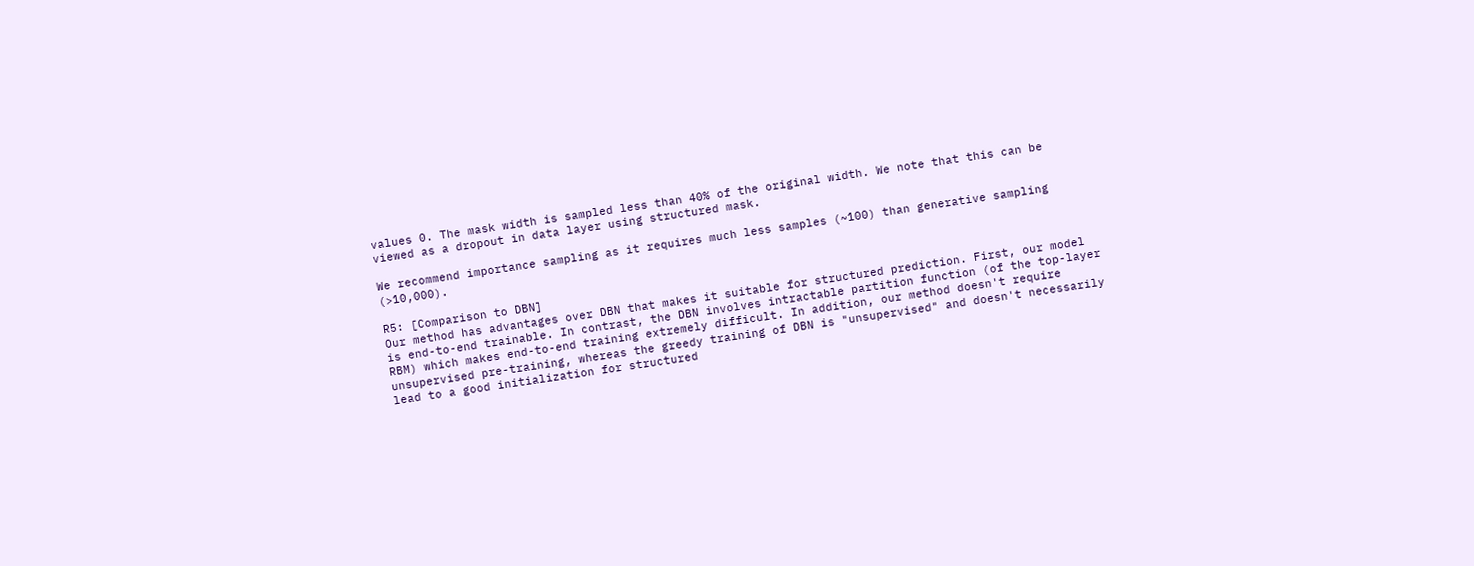values 0. The mask width is sampled less than 40% of the original width. We note that this can be viewed as a dropout in data layer using structured mask.

We recommend importance sampling as it requires much less samples (~100) than generative sampling (>10,000).

R5: [Comparison to DBN]
Our method has advantages over DBN that makes it suitable for structured prediction. First, our model is end-to-end trainable. In contrast, the DBN involves intractable partition function (of the top-layer RBM) which makes end-to-end training extremely difficult. In addition, our method doesn't require unsupervised pre-training, whereas the greedy training of DBN is "unsupervised" and doesn't necessarily lead to a good initialization for structured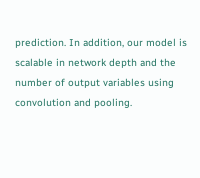prediction. In addition, our model is scalable in network depth and the number of output variables using convolution and pooling.